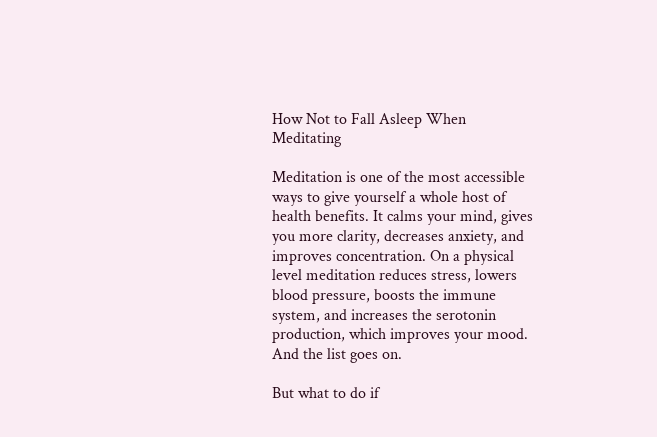How Not to Fall Asleep When Meditating

Meditation is one of the most accessible ways to give yourself a whole host of health benefits. It calms your mind, gives you more clarity, decreases anxiety, and improves concentration. On a physical level meditation reduces stress, lowers blood pressure, boosts the immune system, and increases the serotonin production, which improves your mood. And the list goes on.

But what to do if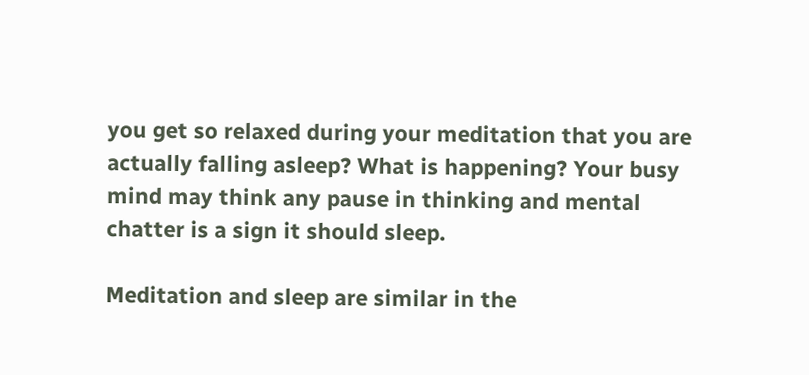you get so relaxed during your meditation that you are actually falling asleep? What is happening? Your busy mind may think any pause in thinking and mental chatter is a sign it should sleep.

Meditation and sleep are similar in the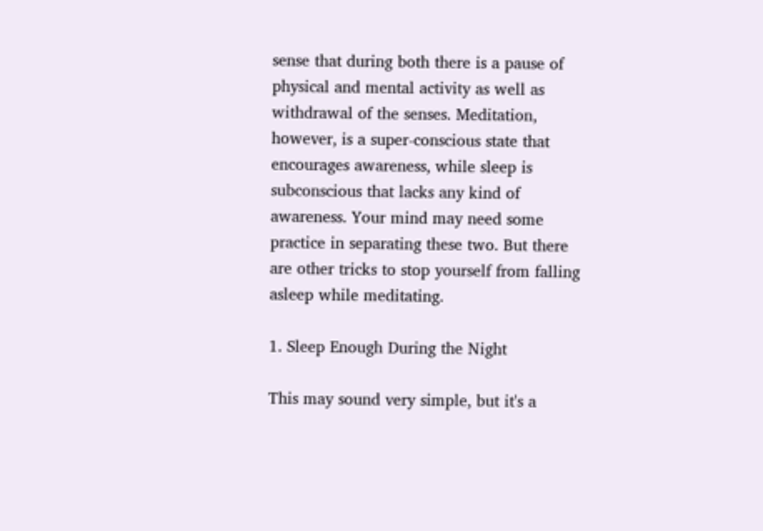sense that during both there is a pause of physical and mental activity as well as withdrawal of the senses. Meditation, however, is a super-conscious state that encourages awareness, while sleep is subconscious that lacks any kind of awareness. Your mind may need some practice in separating these two. But there are other tricks to stop yourself from falling asleep while meditating.

1. Sleep Enough During the Night

This may sound very simple, but it's a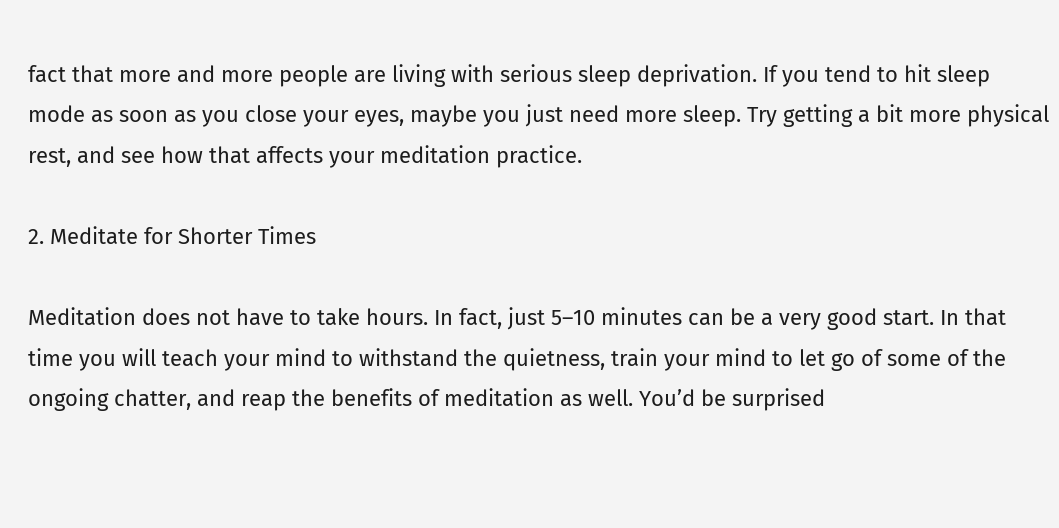fact that more and more people are living with serious sleep deprivation. If you tend to hit sleep mode as soon as you close your eyes, maybe you just need more sleep. Try getting a bit more physical rest, and see how that affects your meditation practice.

2. Meditate for Shorter Times

Meditation does not have to take hours. In fact, just 5–10 minutes can be a very good start. In that time you will teach your mind to withstand the quietness, train your mind to let go of some of the ongoing chatter, and reap the benefits of meditation as well. You’d be surprised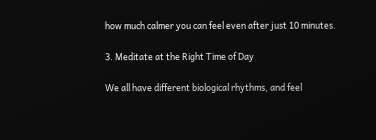how much calmer you can feel even after just 10 minutes.

3. Meditate at the Right Time of Day

We all have different biological rhythms, and feel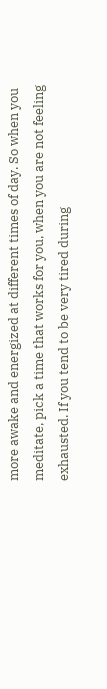more awake and energized at different times of day. So when you meditate, pick a time that works for you, when you are not feeling exhausted. If you tend to be very tired during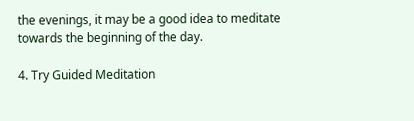the evenings, it may be a good idea to meditate towards the beginning of the day.

4. Try Guided Meditation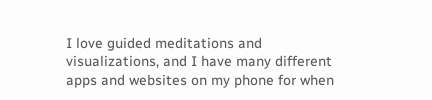I love guided meditations and visualizations, and I have many different apps and websites on my phone for when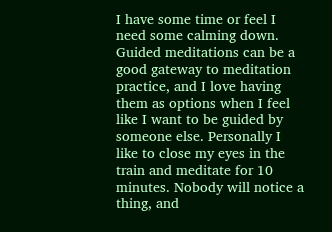I have some time or feel I need some calming down. Guided meditations can be a good gateway to meditation practice, and I love having them as options when I feel like I want to be guided by someone else. Personally I like to close my eyes in the train and meditate for 10 minutes. Nobody will notice a thing, and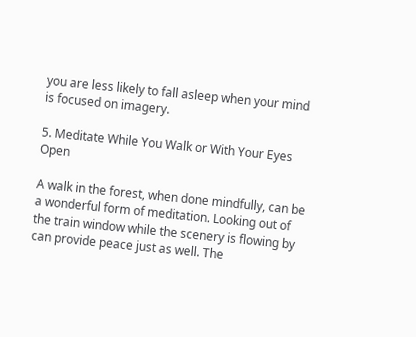you are less likely to fall asleep when your mind is focused on imagery.

5. Meditate While You Walk or With Your Eyes Open

A walk in the forest, when done mindfully, can be a wonderful form of meditation. Looking out of the train window while the scenery is flowing by can provide peace just as well. The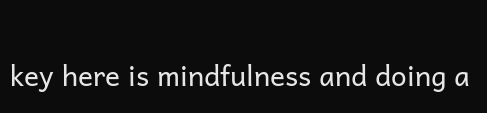key here is mindfulness and doing a